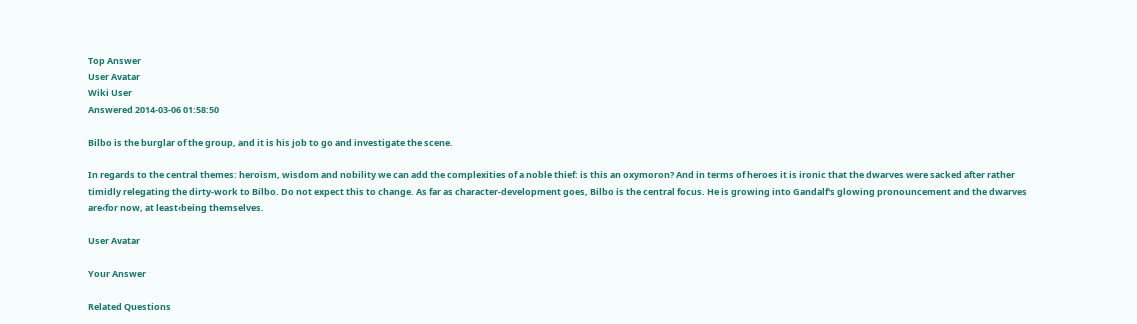Top Answer
User Avatar
Wiki User
Answered 2014-03-06 01:58:50

Bilbo is the burglar of the group, and it is his job to go and investigate the scene.

In regards to the central themes: heroism, wisdom and nobility we can add the complexities of a noble thief: is this an oxymoron? And in terms of heroes it is ironic that the dwarves were sacked after rather timidly relegating the dirty-work to Bilbo. Do not expect this to change. As far as character-development goes, Bilbo is the central focus. He is growing into Gandalf's glowing pronouncement and the dwarves are‹for now, at least‹being themselves.

User Avatar

Your Answer

Related Questions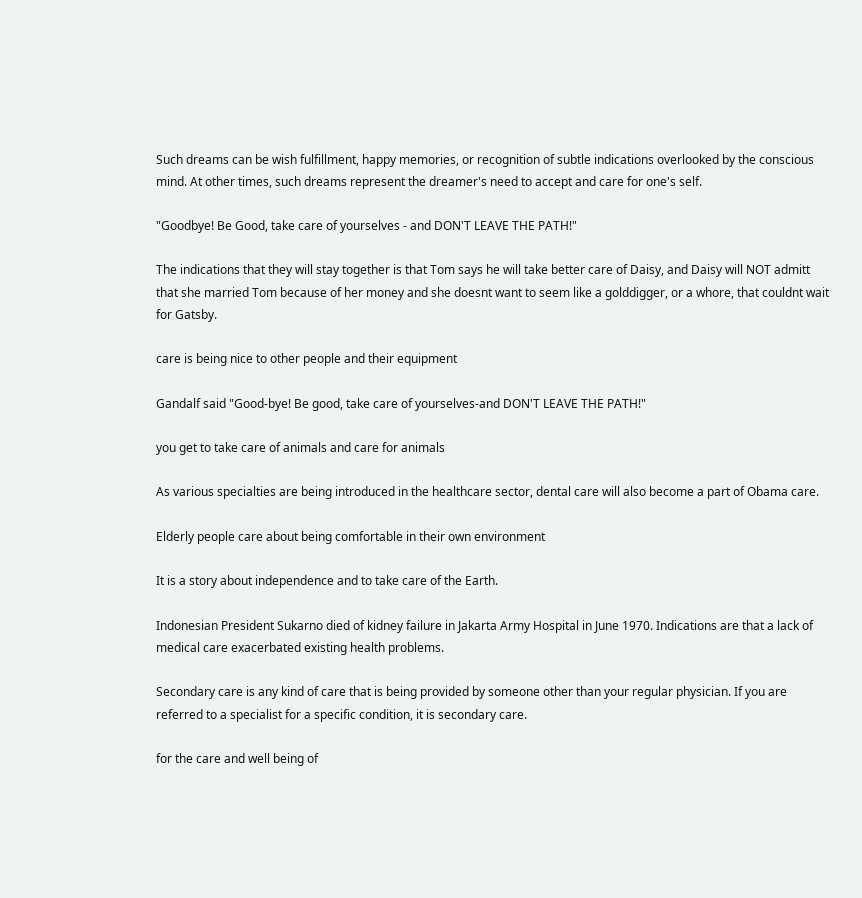Such dreams can be wish fulfillment, happy memories, or recognition of subtle indications overlooked by the conscious mind. At other times, such dreams represent the dreamer's need to accept and care for one's self.

"Goodbye! Be Good, take care of yourselves - and DON'T LEAVE THE PATH!"

The indications that they will stay together is that Tom says he will take better care of Daisy, and Daisy will NOT admitt that she married Tom because of her money and she doesnt want to seem like a golddigger, or a whore, that couldnt wait for Gatsby.

care is being nice to other people and their equipment

Gandalf said "Good-bye! Be good, take care of yourselves-and DON'T LEAVE THE PATH!"

you get to take care of animals and care for animals

As various specialties are being introduced in the healthcare sector, dental care will also become a part of Obama care.

Elderly people care about being comfortable in their own environment

It is a story about independence and to take care of the Earth.

Indonesian President Sukarno died of kidney failure in Jakarta Army Hospital in June 1970. Indications are that a lack of medical care exacerbated existing health problems.

Secondary care is any kind of care that is being provided by someone other than your regular physician. If you are referred to a specialist for a specific condition, it is secondary care.

for the care and well being of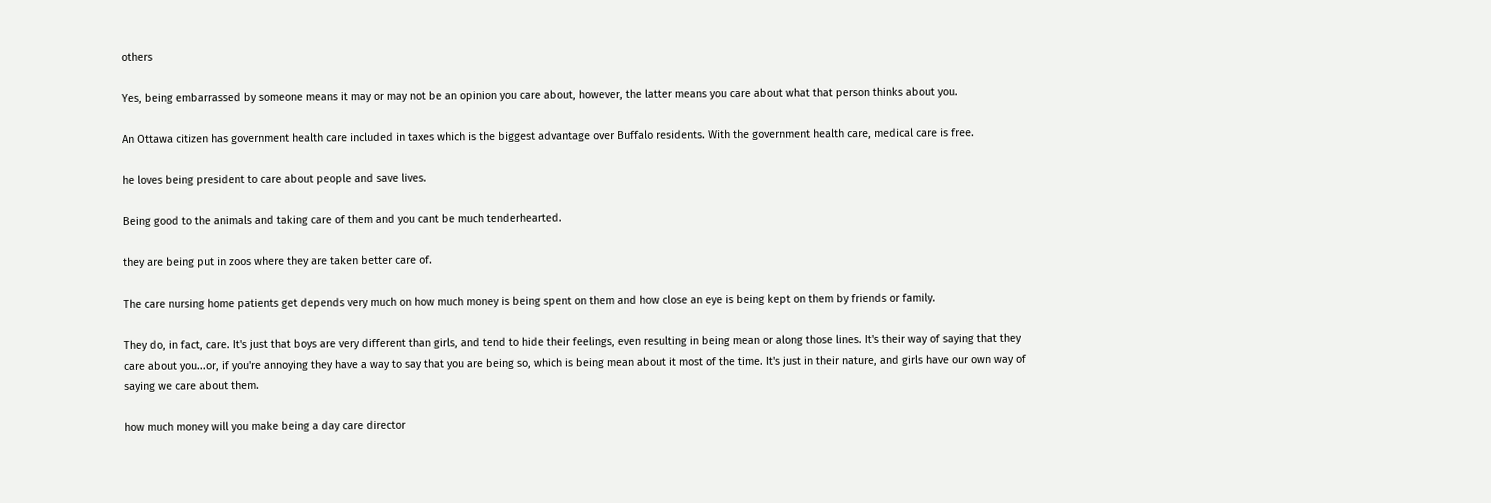others

Yes, being embarrassed by someone means it may or may not be an opinion you care about, however, the latter means you care about what that person thinks about you.

An Ottawa citizen has government health care included in taxes which is the biggest advantage over Buffalo residents. With the government health care, medical care is free.

he loves being president to care about people and save lives.

Being good to the animals and taking care of them and you cant be much tenderhearted.

they are being put in zoos where they are taken better care of.

The care nursing home patients get depends very much on how much money is being spent on them and how close an eye is being kept on them by friends or family.

They do, in fact, care. It's just that boys are very different than girls, and tend to hide their feelings, even resulting in being mean or along those lines. It's their way of saying that they care about you...or, if you're annoying they have a way to say that you are being so, which is being mean about it most of the time. It's just in their nature, and girls have our own way of saying we care about them.

how much money will you make being a day care director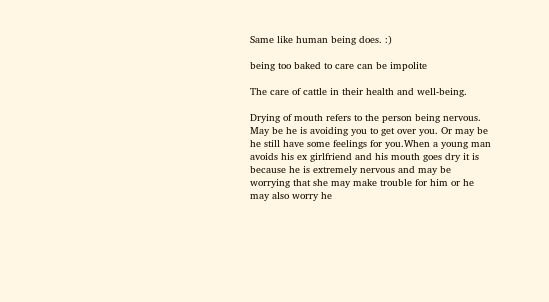Same like human being does. :)

being too baked to care can be impolite

The care of cattle in their health and well-being.

Drying of mouth refers to the person being nervous. May be he is avoiding you to get over you. Or may be he still have some feelings for you.When a young man avoids his ex girlfriend and his mouth goes dry it is because he is extremely nervous and may be worrying that she may make trouble for him or he may also worry he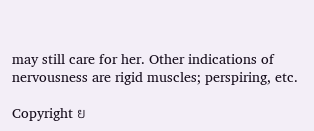may still care for her. Other indications of nervousness are rigid muscles; perspiring, etc.

Copyright ย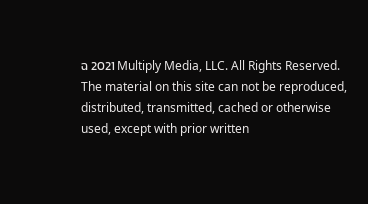ฉ 2021 Multiply Media, LLC. All Rights Reserved. The material on this site can not be reproduced, distributed, transmitted, cached or otherwise used, except with prior written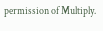permission of Multiply.